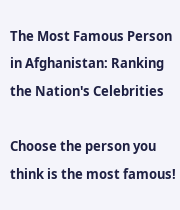The Most Famous Person in Afghanistan: Ranking the Nation's Celebrities

Choose the person you think is the most famous!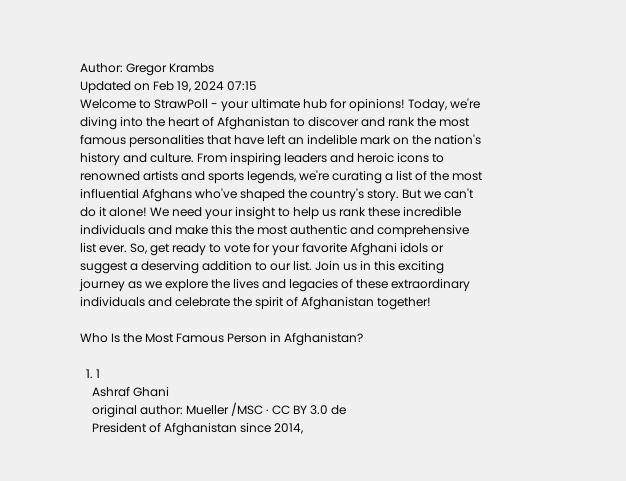Author: Gregor Krambs
Updated on Feb 19, 2024 07:15
Welcome to StrawPoll - your ultimate hub for opinions! Today, we're diving into the heart of Afghanistan to discover and rank the most famous personalities that have left an indelible mark on the nation's history and culture. From inspiring leaders and heroic icons to renowned artists and sports legends, we're curating a list of the most influential Afghans who've shaped the country's story. But we can't do it alone! We need your insight to help us rank these incredible individuals and make this the most authentic and comprehensive list ever. So, get ready to vote for your favorite Afghani idols or suggest a deserving addition to our list. Join us in this exciting journey as we explore the lives and legacies of these extraordinary individuals and celebrate the spirit of Afghanistan together!

Who Is the Most Famous Person in Afghanistan?

  1. 1
    Ashraf Ghani
    original author: Mueller /MSC · CC BY 3.0 de
    President of Afghanistan since 2014,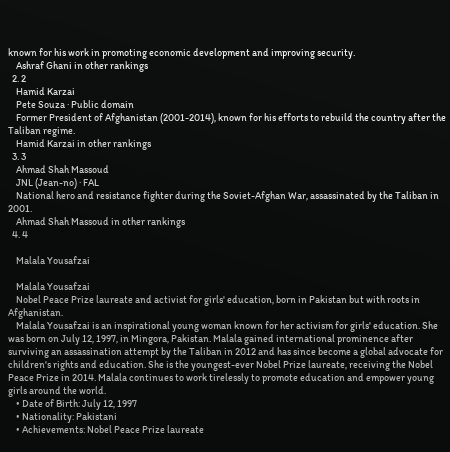known for his work in promoting economic development and improving security.
    Ashraf Ghani in other rankings
  2. 2
    Hamid Karzai
    Pete Souza · Public domain
    Former President of Afghanistan (2001-2014), known for his efforts to rebuild the country after the Taliban regime.
    Hamid Karzai in other rankings
  3. 3
    Ahmad Shah Massoud
    JNL (Jean-no) · FAL
    National hero and resistance fighter during the Soviet-Afghan War, assassinated by the Taliban in 2001.
    Ahmad Shah Massoud in other rankings
  4. 4

    Malala Yousafzai

    Malala Yousafzai
    Nobel Peace Prize laureate and activist for girls' education, born in Pakistan but with roots in Afghanistan.
    Malala Yousafzai is an inspirational young woman known for her activism for girls' education. She was born on July 12, 1997, in Mingora, Pakistan. Malala gained international prominence after surviving an assassination attempt by the Taliban in 2012 and has since become a global advocate for children's rights and education. She is the youngest-ever Nobel Prize laureate, receiving the Nobel Peace Prize in 2014. Malala continues to work tirelessly to promote education and empower young girls around the world.
    • Date of Birth: July 12, 1997
    • Nationality: Pakistani
    • Achievements: Nobel Peace Prize laureate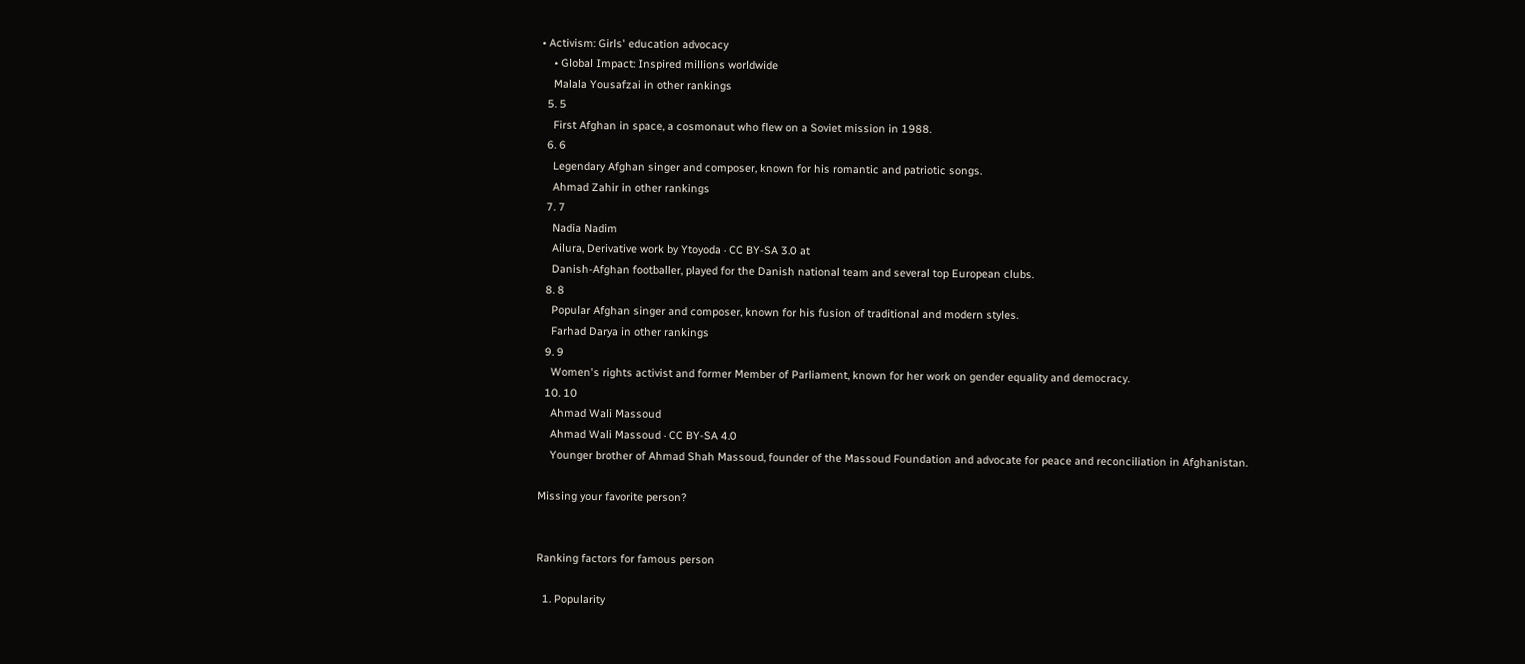• Activism: Girls' education advocacy
    • Global Impact: Inspired millions worldwide
    Malala Yousafzai in other rankings
  5. 5
    First Afghan in space, a cosmonaut who flew on a Soviet mission in 1988.
  6. 6
    Legendary Afghan singer and composer, known for his romantic and patriotic songs.
    Ahmad Zahir in other rankings
  7. 7
    Nadia Nadim
    Ailura, Derivative work by Ytoyoda · CC BY-SA 3.0 at
    Danish-Afghan footballer, played for the Danish national team and several top European clubs.
  8. 8
    Popular Afghan singer and composer, known for his fusion of traditional and modern styles.
    Farhad Darya in other rankings
  9. 9
    Women's rights activist and former Member of Parliament, known for her work on gender equality and democracy.
  10. 10
    Ahmad Wali Massoud
    Ahmad Wali Massoud · CC BY-SA 4.0
    Younger brother of Ahmad Shah Massoud, founder of the Massoud Foundation and advocate for peace and reconciliation in Afghanistan.

Missing your favorite person?


Ranking factors for famous person

  1. Popularity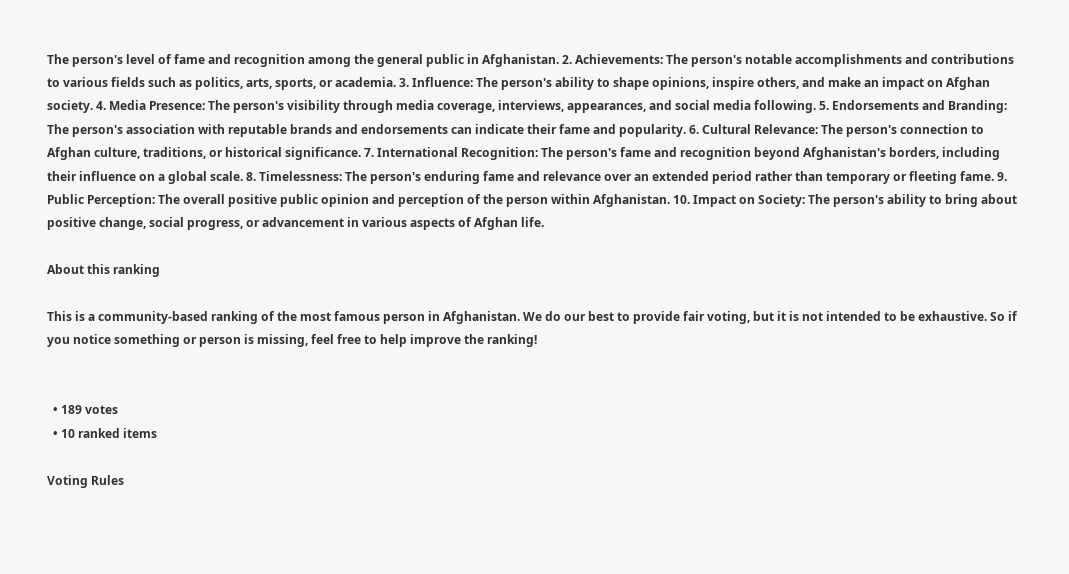The person's level of fame and recognition among the general public in Afghanistan. 2. Achievements: The person's notable accomplishments and contributions to various fields such as politics, arts, sports, or academia. 3. Influence: The person's ability to shape opinions, inspire others, and make an impact on Afghan society. 4. Media Presence: The person's visibility through media coverage, interviews, appearances, and social media following. 5. Endorsements and Branding: The person's association with reputable brands and endorsements can indicate their fame and popularity. 6. Cultural Relevance: The person's connection to Afghan culture, traditions, or historical significance. 7. International Recognition: The person's fame and recognition beyond Afghanistan's borders, including their influence on a global scale. 8. Timelessness: The person's enduring fame and relevance over an extended period rather than temporary or fleeting fame. 9. Public Perception: The overall positive public opinion and perception of the person within Afghanistan. 10. Impact on Society: The person's ability to bring about positive change, social progress, or advancement in various aspects of Afghan life.

About this ranking

This is a community-based ranking of the most famous person in Afghanistan. We do our best to provide fair voting, but it is not intended to be exhaustive. So if you notice something or person is missing, feel free to help improve the ranking!


  • 189 votes
  • 10 ranked items

Voting Rules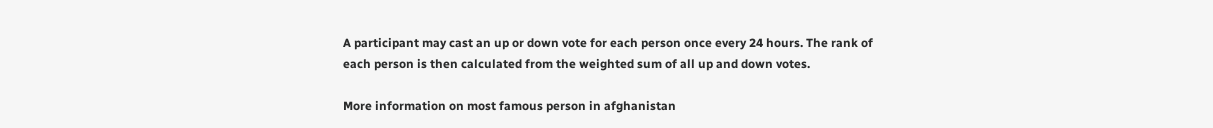A participant may cast an up or down vote for each person once every 24 hours. The rank of each person is then calculated from the weighted sum of all up and down votes.

More information on most famous person in afghanistan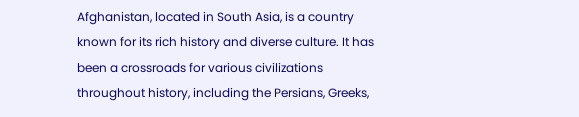Afghanistan, located in South Asia, is a country known for its rich history and diverse culture. It has been a crossroads for various civilizations throughout history, including the Persians, Greeks,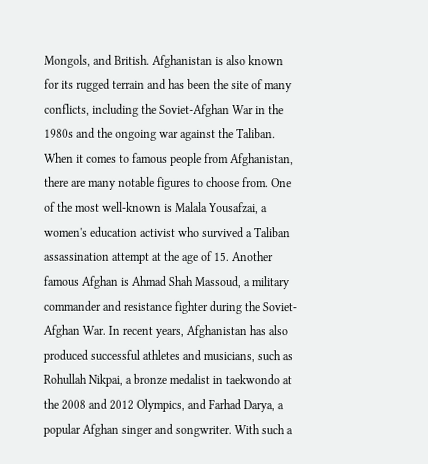Mongols, and British. Afghanistan is also known for its rugged terrain and has been the site of many conflicts, including the Soviet-Afghan War in the 1980s and the ongoing war against the Taliban. When it comes to famous people from Afghanistan, there are many notable figures to choose from. One of the most well-known is Malala Yousafzai, a women's education activist who survived a Taliban assassination attempt at the age of 15. Another famous Afghan is Ahmad Shah Massoud, a military commander and resistance fighter during the Soviet-Afghan War. In recent years, Afghanistan has also produced successful athletes and musicians, such as Rohullah Nikpai, a bronze medalist in taekwondo at the 2008 and 2012 Olympics, and Farhad Darya, a popular Afghan singer and songwriter. With such a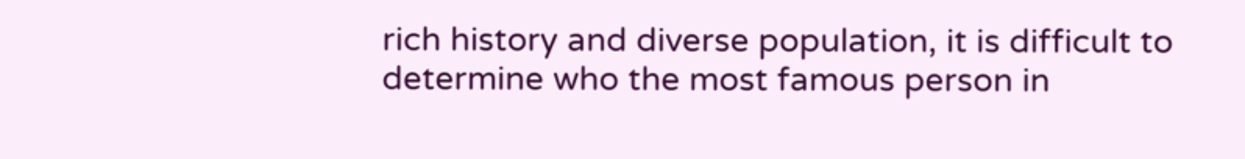rich history and diverse population, it is difficult to determine who the most famous person in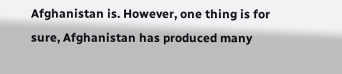Afghanistan is. However, one thing is for sure, Afghanistan has produced many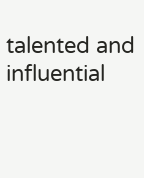talented and influential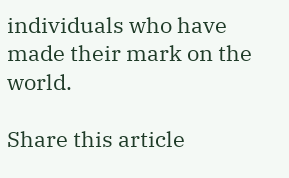individuals who have made their mark on the world.

Share this article